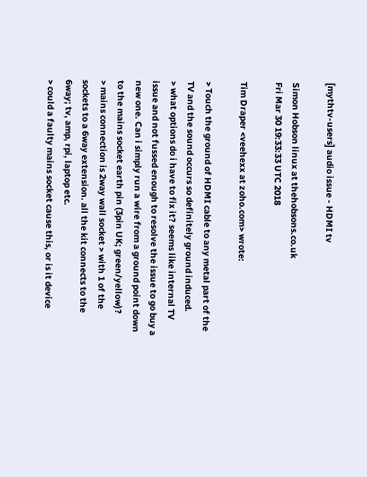[mythtv-users] audio issue - HDMI tv

Simon Hobson linux at thehobsons.co.uk
Fri Mar 30 19:33:33 UTC 2018

Tim Draper <veehexx at zoho.com> wrote:

> Touch the ground of HDMI cable to any metal part of the TV and the sound occurs so definitely ground induced.
> what options do i have to fix it? seems like internal TV issue and not fussed enough to resolve the issue to go buy a new one. Can i simply run a wire from a ground point down to the mains socket earth pin (3pin UK; green/yellow)?
> mains connection is 2way wall socket > with 1 of the sockets to a 6way extension. all the kit connects to the 6way; tv, amp, rpi, laptop etc.
> could a faulty mains socket cause this, or is it device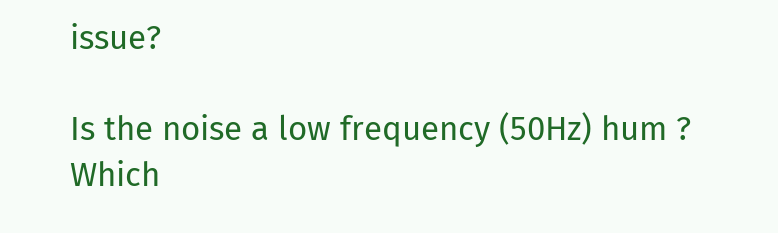issue?

Is the noise a low frequency (50Hz) hum ? Which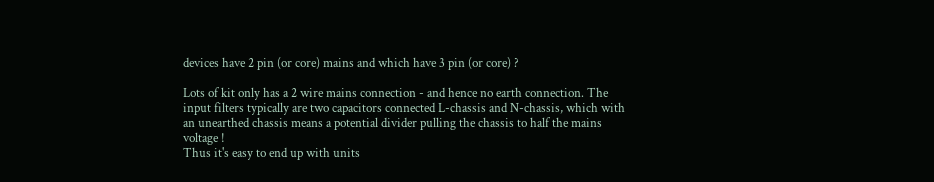devices have 2 pin (or core) mains and which have 3 pin (or core) ?

Lots of kit only has a 2 wire mains connection - and hence no earth connection. The input filters typically are two capacitors connected L-chassis and N-chassis, which with an unearthed chassis means a potential divider pulling the chassis to half the mains voltage !
Thus it's easy to end up with units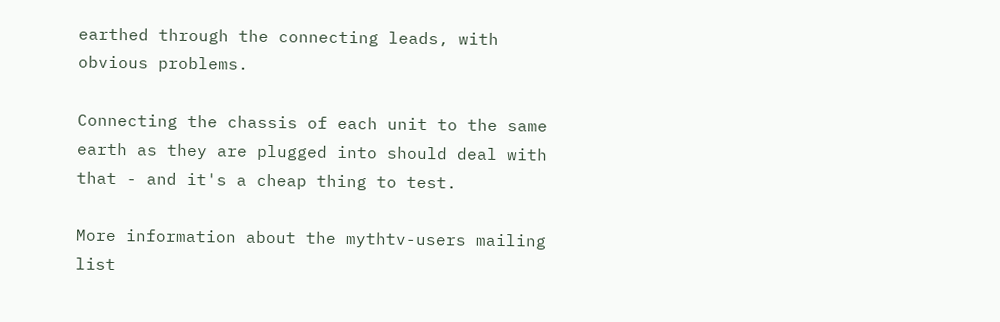earthed through the connecting leads, with obvious problems.

Connecting the chassis of each unit to the same earth as they are plugged into should deal with that - and it's a cheap thing to test.

More information about the mythtv-users mailing list